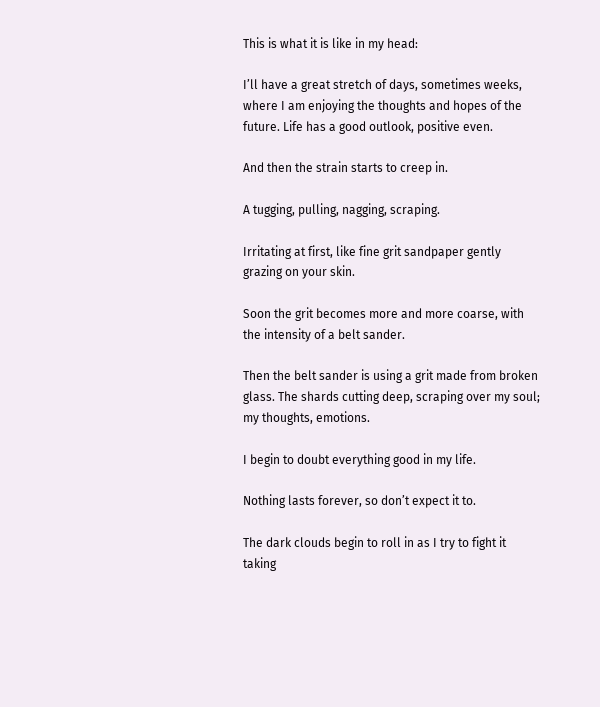This is what it is like in my head:

I’ll have a great stretch of days, sometimes weeks, where I am enjoying the thoughts and hopes of the future. Life has a good outlook, positive even.

And then the strain starts to creep in.

A tugging, pulling, nagging, scraping.

Irritating at first, like fine grit sandpaper gently grazing on your skin.

Soon the grit becomes more and more coarse, with the intensity of a belt sander.

Then the belt sander is using a grit made from broken glass. The shards cutting deep, scraping over my soul; my thoughts, emotions.

I begin to doubt everything good in my life.

Nothing lasts forever, so don’t expect it to.

The dark clouds begin to roll in as I try to fight it taking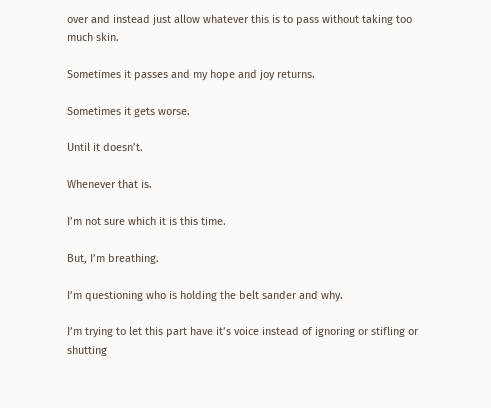over and instead just allow whatever this is to pass without taking too much skin.

Sometimes it passes and my hope and joy returns.

Sometimes it gets worse.

Until it doesn’t.

Whenever that is.

I’m not sure which it is this time.

But, I’m breathing.

I’m questioning who is holding the belt sander and why.

I’m trying to let this part have it’s voice instead of ignoring or stifling or shutting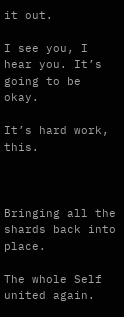it out.

I see you, I hear you. It’s going to be okay.

It’s hard work, this.



Bringing all the shards back into place.

The whole Self united again.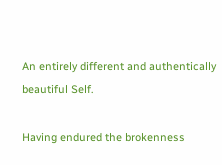An entirely different and authentically beautiful Self.

Having endured the brokenness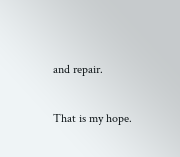and repair.

That is my hope.